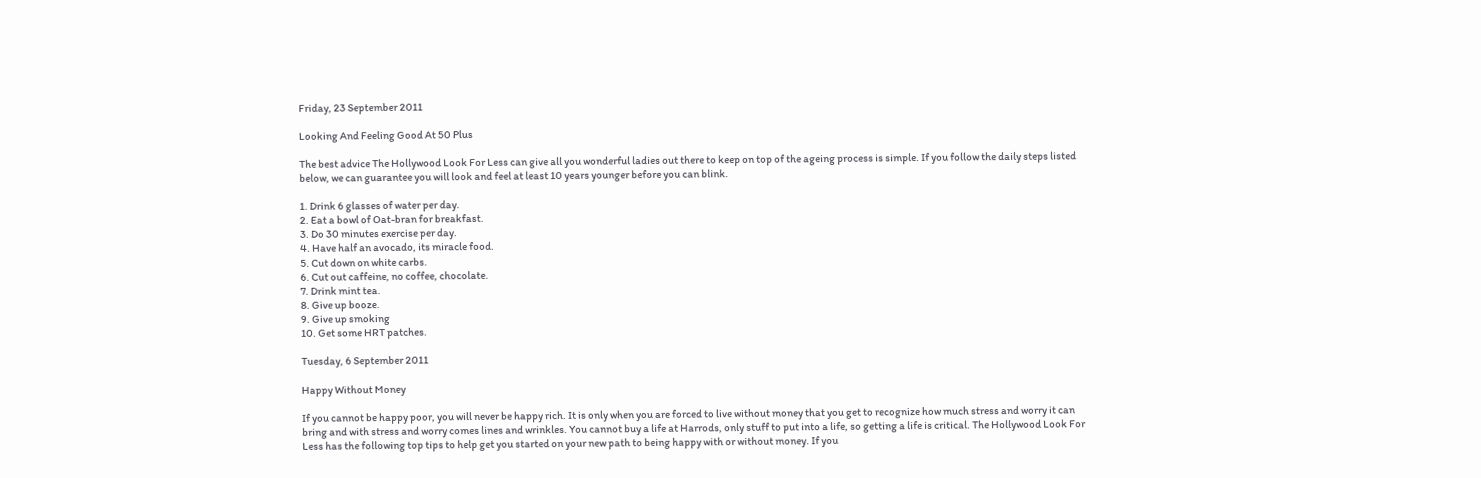Friday, 23 September 2011

Looking And Feeling Good At 50 Plus

The best advice The Hollywood Look For Less can give all you wonderful ladies out there to keep on top of the ageing process is simple. If you follow the daily steps listed below, we can guarantee you will look and feel at least 10 years younger before you can blink.

1. Drink 6 glasses of water per day.
2. Eat a bowl of Oat-bran for breakfast.
3. Do 30 minutes exercise per day.
4. Have half an avocado, its miracle food.
5. Cut down on white carbs.
6. Cut out caffeine, no coffee, chocolate.
7. Drink mint tea.
8. Give up booze.
9. Give up smoking
10. Get some HRT patches.

Tuesday, 6 September 2011

Happy Without Money

If you cannot be happy poor, you will never be happy rich. It is only when you are forced to live without money that you get to recognize how much stress and worry it can bring and with stress and worry comes lines and wrinkles. You cannot buy a life at Harrods, only stuff to put into a life, so getting a life is critical. The Hollywood Look For Less has the following top tips to help get you started on your new path to being happy with or without money. If you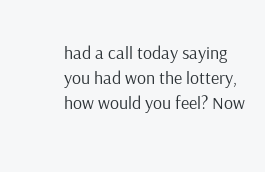had a call today saying you had won the lottery, how would you feel? Now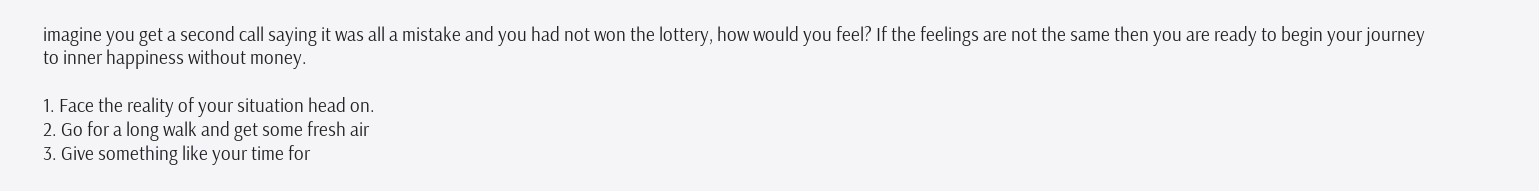imagine you get a second call saying it was all a mistake and you had not won the lottery, how would you feel? If the feelings are not the same then you are ready to begin your journey to inner happiness without money.

1. Face the reality of your situation head on.
2. Go for a long walk and get some fresh air
3. Give something like your time for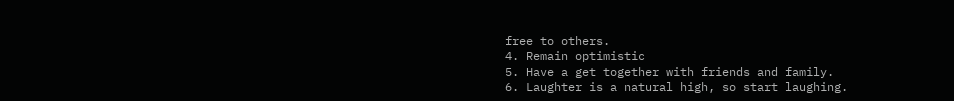free to others.
4. Remain optimistic
5. Have a get together with friends and family.
6. Laughter is a natural high, so start laughing.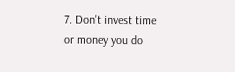7. Don't invest time or money you do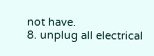not have.
8. unplug all electrical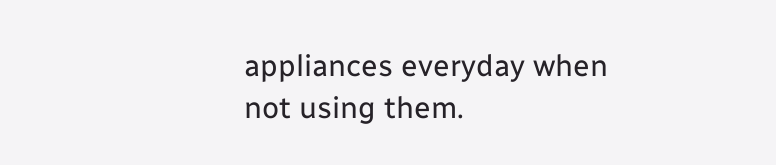appliances everyday when not using them.